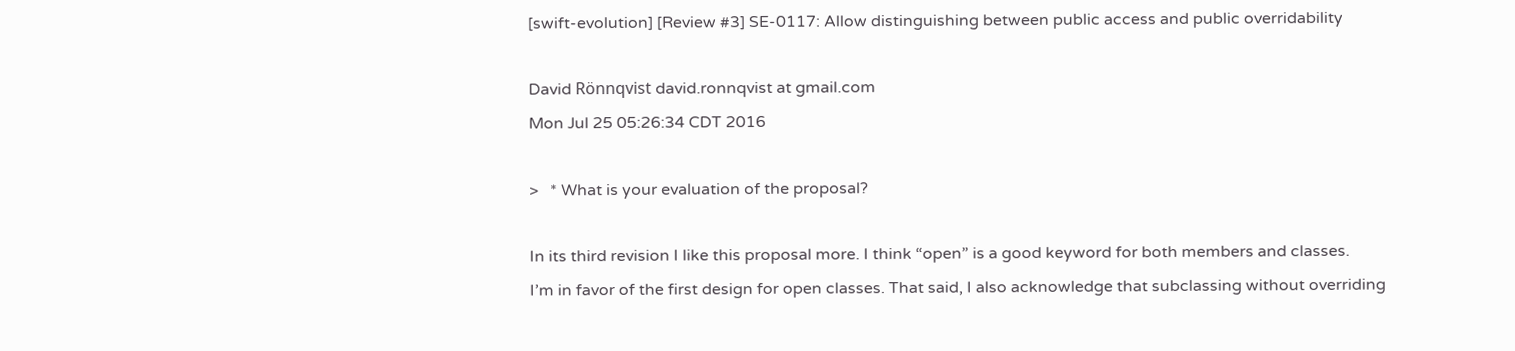[swift-evolution] [Review #3] SE-0117: Allow distinguishing between public access and public overridability

David Rönnqvist david.ronnqvist at gmail.com
Mon Jul 25 05:26:34 CDT 2016

>   * What is your evaluation of the proposal?

In its third revision I like this proposal more. I think “open” is a good keyword for both members and classes.
I’m in favor of the first design for open classes. That said, I also acknowledge that subclassing without overriding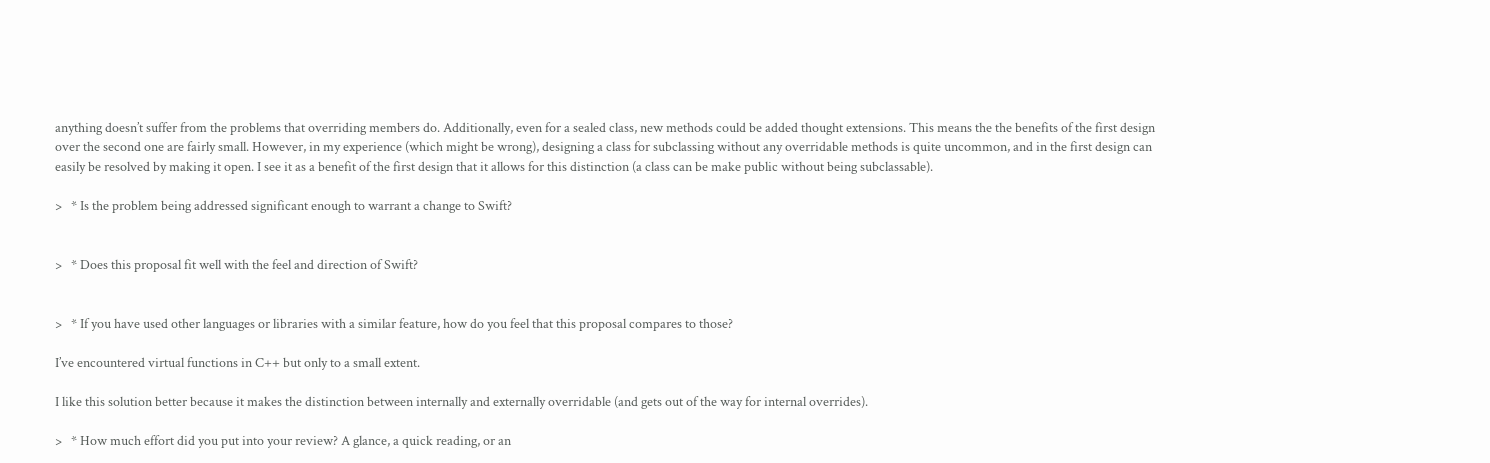anything doesn’t suffer from the problems that overriding members do. Additionally, even for a sealed class, new methods could be added thought extensions. This means the the benefits of the first design over the second one are fairly small. However, in my experience (which might be wrong), designing a class for subclassing without any overridable methods is quite uncommon, and in the first design can easily be resolved by making it open. I see it as a benefit of the first design that it allows for this distinction (a class can be make public without being subclassable).

>   * Is the problem being addressed significant enough to warrant a change to Swift?


>   * Does this proposal fit well with the feel and direction of Swift?


>   * If you have used other languages or libraries with a similar feature, how do you feel that this proposal compares to those?

I’ve encountered virtual functions in C++ but only to a small extent.

I like this solution better because it makes the distinction between internally and externally overridable (and gets out of the way for internal overrides).

>   * How much effort did you put into your review? A glance, a quick reading, or an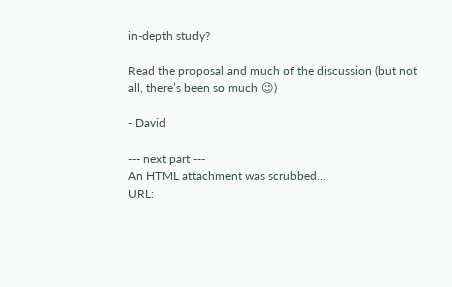in-depth study?

Read the proposal and much of the discussion (but not all, there’s been so much 😉)

- David

--- next part ---
An HTML attachment was scrubbed...
URL: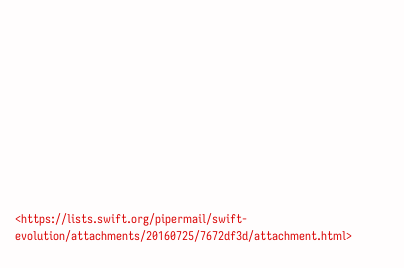<https://lists.swift.org/pipermail/swift-evolution/attachments/20160725/7672df3d/attachment.html>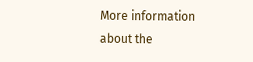More information about the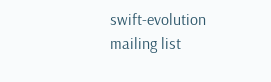swift-evolution mailing list